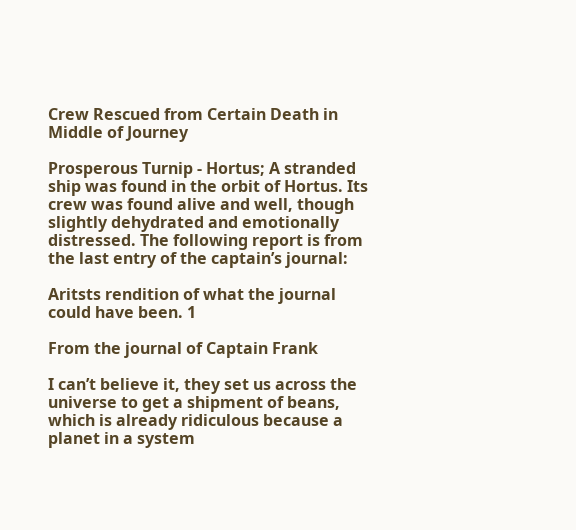Crew Rescued from Certain Death in Middle of Journey

Prosperous Turnip - Hortus; A stranded ship was found in the orbit of Hortus. Its crew was found alive and well, though slightly dehydrated and emotionally distressed. The following report is from the last entry of the captain’s journal:

Aritsts rendition of what the journal could have been. 1

From the journal of Captain Frank

I can’t believe it, they set us across the universe to get a shipment of beans, which is already ridiculous because a planet in a system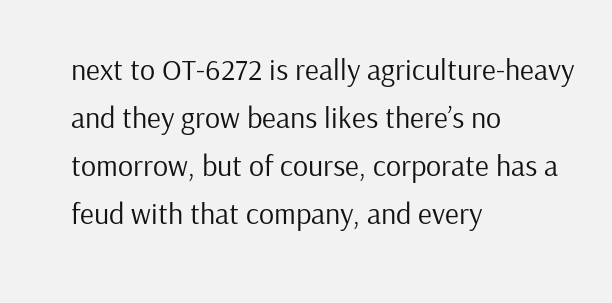next to OT-6272 is really agriculture-heavy and they grow beans likes there’s no tomorrow, but of course, corporate has a feud with that company, and every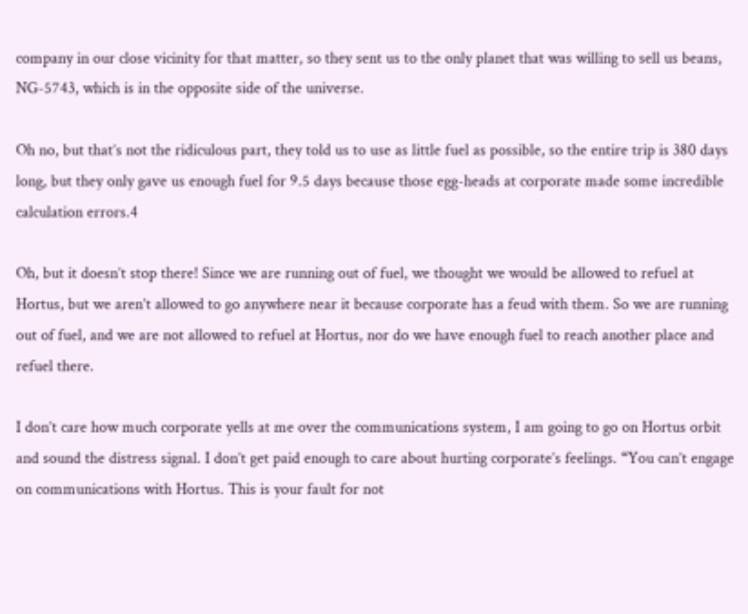company in our close vicinity for that matter, so they sent us to the only planet that was willing to sell us beans, NG-5743, which is in the opposite side of the universe.

Oh no, but that’s not the ridiculous part, they told us to use as little fuel as possible, so the entire trip is 380 days long, but they only gave us enough fuel for 9.5 days because those egg-heads at corporate made some incredible calculation errors.4

Oh, but it doesn’t stop there! Since we are running out of fuel, we thought we would be allowed to refuel at Hortus, but we aren’t allowed to go anywhere near it because corporate has a feud with them. So we are running out of fuel, and we are not allowed to refuel at Hortus, nor do we have enough fuel to reach another place and refuel there.

I don’t care how much corporate yells at me over the communications system, I am going to go on Hortus orbit and sound the distress signal. I don’t get paid enough to care about hurting corporate’s feelings. “You can’t engage on communications with Hortus. This is your fault for not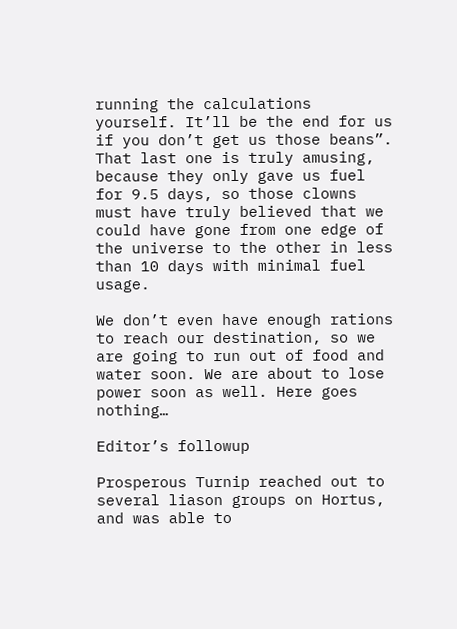running the calculations yourself. It’ll be the end for us if you don’t get us those beans”. That last one is truly amusing, because they only gave us fuel for 9.5 days, so those clowns must have truly believed that we could have gone from one edge of the universe to the other in less than 10 days with minimal fuel usage.

We don’t even have enough rations to reach our destination, so we are going to run out of food and water soon. We are about to lose power soon as well. Here goes nothing…

Editor’s followup

Prosperous Turnip reached out to several liason groups on Hortus, and was able to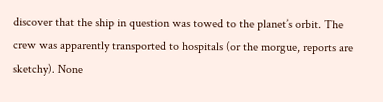discover that the ship in question was towed to the planet’s orbit. The crew was apparently transported to hospitals (or the morgue, reports are sketchy). None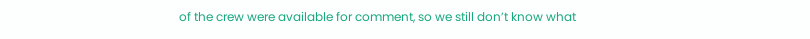of the crew were available for comment, so we still don’t know what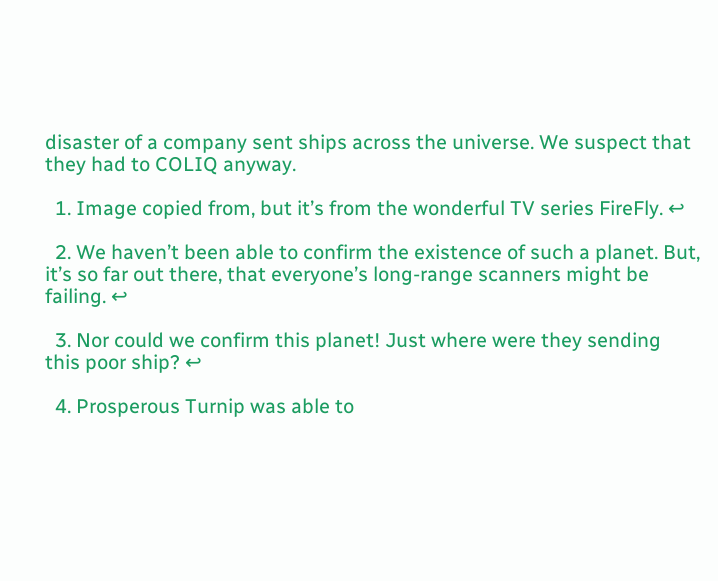disaster of a company sent ships across the universe. We suspect that they had to COLIQ anyway.

  1. Image copied from, but it’s from the wonderful TV series FireFly. ↩

  2. We haven’t been able to confirm the existence of such a planet. But, it’s so far out there, that everyone’s long-range scanners might be failing. ↩

  3. Nor could we confirm this planet! Just where were they sending this poor ship? ↩

  4. Prosperous Turnip was able to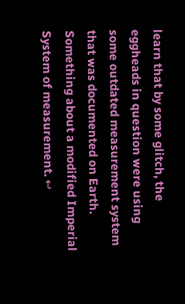learn that by some glitch, the eggheads in question were using some outdated measurement system that was documented on Earth. Something about a modified Imperial System of measurement. ↩